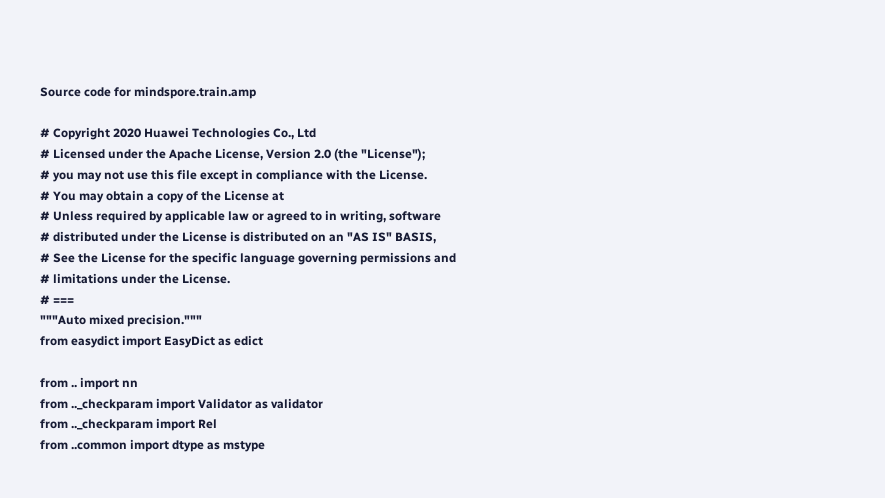Source code for mindspore.train.amp

# Copyright 2020 Huawei Technologies Co., Ltd
# Licensed under the Apache License, Version 2.0 (the "License");
# you may not use this file except in compliance with the License.
# You may obtain a copy of the License at
# Unless required by applicable law or agreed to in writing, software
# distributed under the License is distributed on an "AS IS" BASIS,
# See the License for the specific language governing permissions and
# limitations under the License.
# ===
"""Auto mixed precision."""
from easydict import EasyDict as edict

from .. import nn
from .._checkparam import Validator as validator
from .._checkparam import Rel
from ..common import dtype as mstype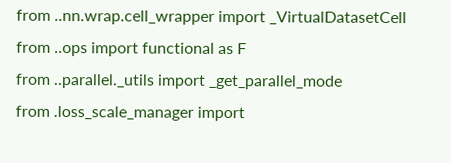from ..nn.wrap.cell_wrapper import _VirtualDatasetCell
from ..ops import functional as F
from ..parallel._utils import _get_parallel_mode
from .loss_scale_manager import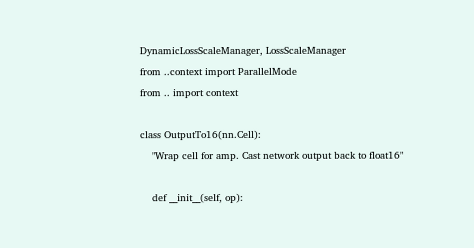DynamicLossScaleManager, LossScaleManager
from ..context import ParallelMode
from .. import context

class OutputTo16(nn.Cell):
    "Wrap cell for amp. Cast network output back to float16"

    def __init__(self, op):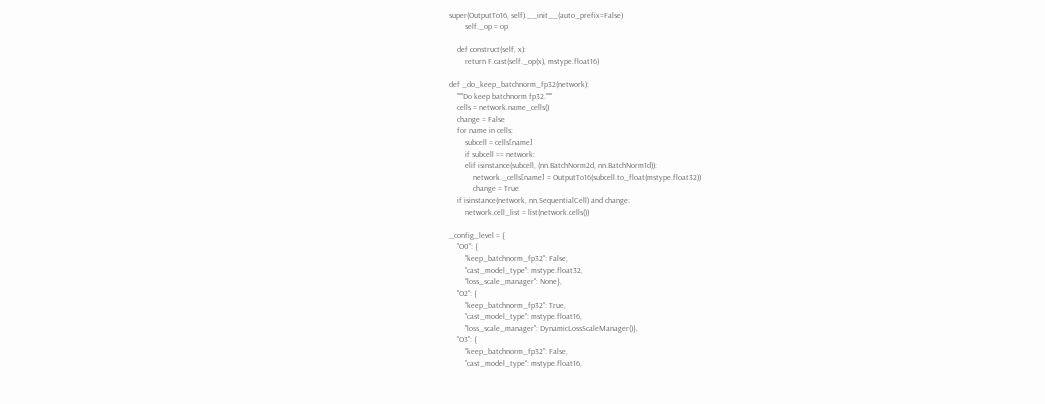super(OutputTo16, self).__init__(auto_prefix=False)
        self._op = op

    def construct(self, x):
        return F.cast(self._op(x), mstype.float16)

def _do_keep_batchnorm_fp32(network):
    """Do keep batchnorm fp32."""
    cells = network.name_cells()
    change = False
    for name in cells:
        subcell = cells[name]
        if subcell == network:
        elif isinstance(subcell, (nn.BatchNorm2d, nn.BatchNorm1d)):
            network._cells[name] = OutputTo16(subcell.to_float(mstype.float32))
            change = True
    if isinstance(network, nn.SequentialCell) and change:
        network.cell_list = list(network.cells())

_config_level = {
    "O0": {
        "keep_batchnorm_fp32": False,
        "cast_model_type": mstype.float32,
        "loss_scale_manager": None},
    "O2": {
        "keep_batchnorm_fp32": True,
        "cast_model_type": mstype.float16,
        "loss_scale_manager": DynamicLossScaleManager()},
    "O3": {
        "keep_batchnorm_fp32": False,
        "cast_model_type": mstype.float16,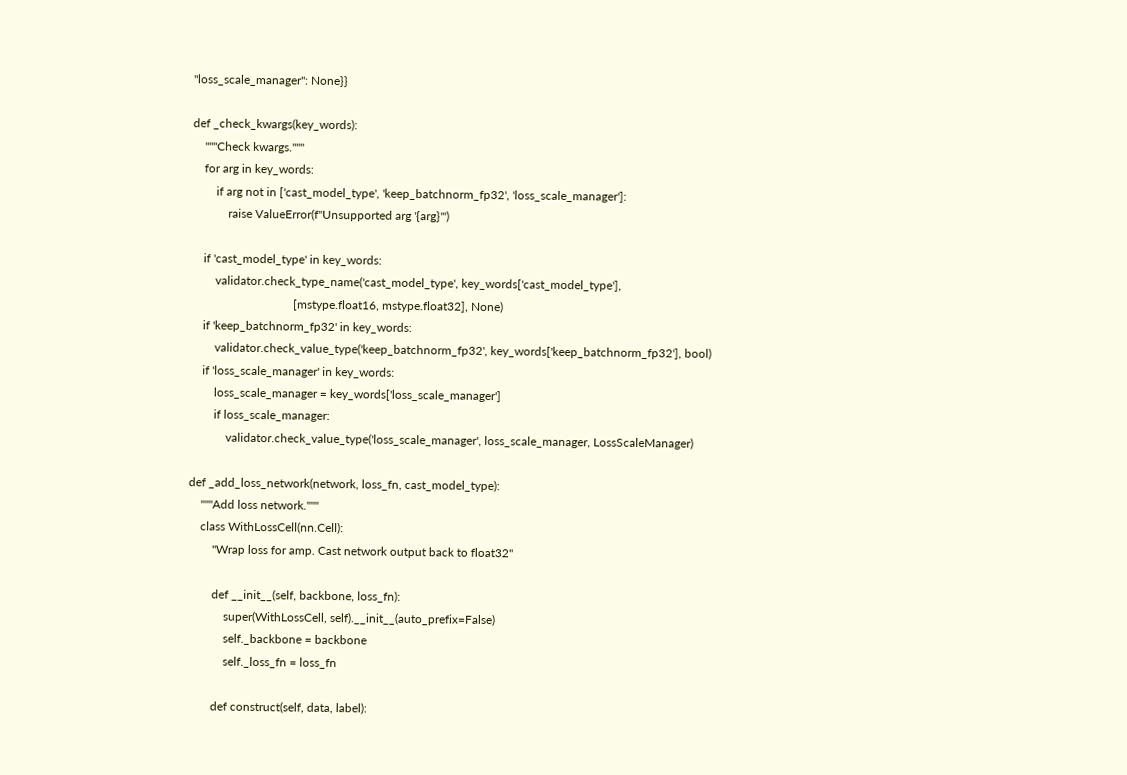"loss_scale_manager": None}}

def _check_kwargs(key_words):
    """Check kwargs."""
    for arg in key_words:
        if arg not in ['cast_model_type', 'keep_batchnorm_fp32', 'loss_scale_manager']:
            raise ValueError(f"Unsupported arg '{arg}'")

    if 'cast_model_type' in key_words:
        validator.check_type_name('cast_model_type', key_words['cast_model_type'],
                                  [mstype.float16, mstype.float32], None)
    if 'keep_batchnorm_fp32' in key_words:
        validator.check_value_type('keep_batchnorm_fp32', key_words['keep_batchnorm_fp32'], bool)
    if 'loss_scale_manager' in key_words:
        loss_scale_manager = key_words['loss_scale_manager']
        if loss_scale_manager:
            validator.check_value_type('loss_scale_manager', loss_scale_manager, LossScaleManager)

def _add_loss_network(network, loss_fn, cast_model_type):
    """Add loss network."""
    class WithLossCell(nn.Cell):
        "Wrap loss for amp. Cast network output back to float32"

        def __init__(self, backbone, loss_fn):
            super(WithLossCell, self).__init__(auto_prefix=False)
            self._backbone = backbone
            self._loss_fn = loss_fn

        def construct(self, data, label):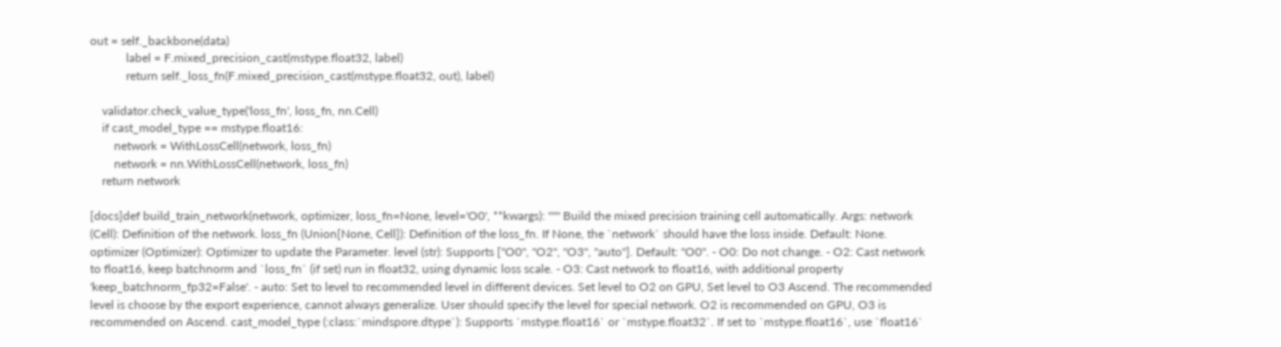out = self._backbone(data)
            label = F.mixed_precision_cast(mstype.float32, label)
            return self._loss_fn(F.mixed_precision_cast(mstype.float32, out), label)

    validator.check_value_type('loss_fn', loss_fn, nn.Cell)
    if cast_model_type == mstype.float16:
        network = WithLossCell(network, loss_fn)
        network = nn.WithLossCell(network, loss_fn)
    return network

[docs]def build_train_network(network, optimizer, loss_fn=None, level='O0', **kwargs): """ Build the mixed precision training cell automatically. Args: network (Cell): Definition of the network. loss_fn (Union[None, Cell]): Definition of the loss_fn. If None, the `network` should have the loss inside. Default: None. optimizer (Optimizer): Optimizer to update the Parameter. level (str): Supports ["O0", "O2", "O3", "auto"]. Default: "O0". - O0: Do not change. - O2: Cast network to float16, keep batchnorm and `loss_fn` (if set) run in float32, using dynamic loss scale. - O3: Cast network to float16, with additional property 'keep_batchnorm_fp32=False'. - auto: Set to level to recommended level in different devices. Set level to O2 on GPU, Set level to O3 Ascend. The recommended level is choose by the export experience, cannot always generalize. User should specify the level for special network. O2 is recommended on GPU, O3 is recommended on Ascend. cast_model_type (:class:`mindspore.dtype`): Supports `mstype.float16` or `mstype.float32`. If set to `mstype.float16`, use `float16`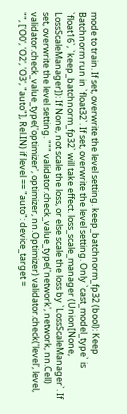mode to train. If set, overwrite the level setting. keep_batchnorm_fp32 (bool): Keep Batchnorm run in `float32`. If set, overwrite the level setting. Only `cast_model_type` is `float16`, `keep_batchnorm_fp32` will take effect. loss_scale_manager (Union[None, LossScaleManager]): If None, not scale the loss, or else scale the loss by `LossScaleManager`. If set, overwrite the level setting. """ validator.check_value_type('network', network, nn.Cell) validator.check_value_type('optimizer', optimizer, nn.Optimizer) validator.check('level', level, "", ['O0', 'O2', 'O3', "auto"], Rel.IN) if level == "auto": device_target =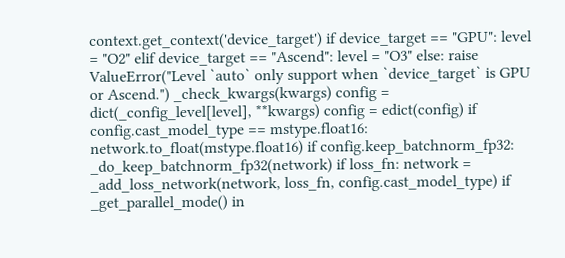context.get_context('device_target') if device_target == "GPU": level = "O2" elif device_target == "Ascend": level = "O3" else: raise ValueError("Level `auto` only support when `device_target` is GPU or Ascend.") _check_kwargs(kwargs) config = dict(_config_level[level], **kwargs) config = edict(config) if config.cast_model_type == mstype.float16: network.to_float(mstype.float16) if config.keep_batchnorm_fp32: _do_keep_batchnorm_fp32(network) if loss_fn: network = _add_loss_network(network, loss_fn, config.cast_model_type) if _get_parallel_mode() in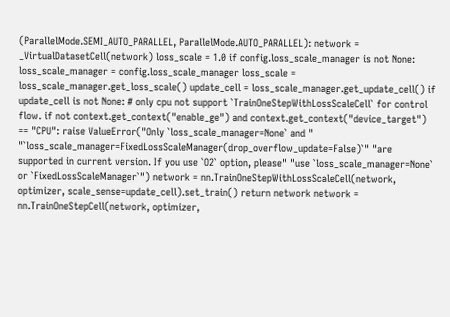(ParallelMode.SEMI_AUTO_PARALLEL, ParallelMode.AUTO_PARALLEL): network = _VirtualDatasetCell(network) loss_scale = 1.0 if config.loss_scale_manager is not None: loss_scale_manager = config.loss_scale_manager loss_scale = loss_scale_manager.get_loss_scale() update_cell = loss_scale_manager.get_update_cell() if update_cell is not None: # only cpu not support `TrainOneStepWithLossScaleCell` for control flow. if not context.get_context("enable_ge") and context.get_context("device_target") == "CPU": raise ValueError("Only `loss_scale_manager=None` and " "`loss_scale_manager=FixedLossScaleManager(drop_overflow_update=False)`" "are supported in current version. If you use `O2` option, please" "use `loss_scale_manager=None` or `FixedLossScaleManager`") network = nn.TrainOneStepWithLossScaleCell(network, optimizer, scale_sense=update_cell).set_train() return network network = nn.TrainOneStepCell(network, optimizer,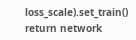loss_scale).set_train() return network